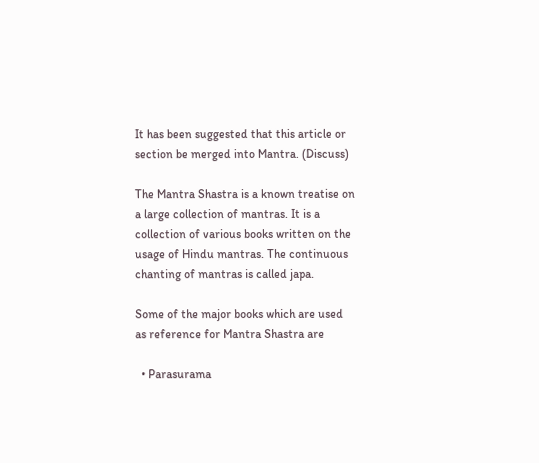It has been suggested that this article or section be merged into Mantra. (Discuss)

The Mantra Shastra is a known treatise on a large collection of mantras. It is a collection of various books written on the usage of Hindu mantras. The continuous chanting of mantras is called japa.

Some of the major books which are used as reference for Mantra Shastra are

  • Parasurama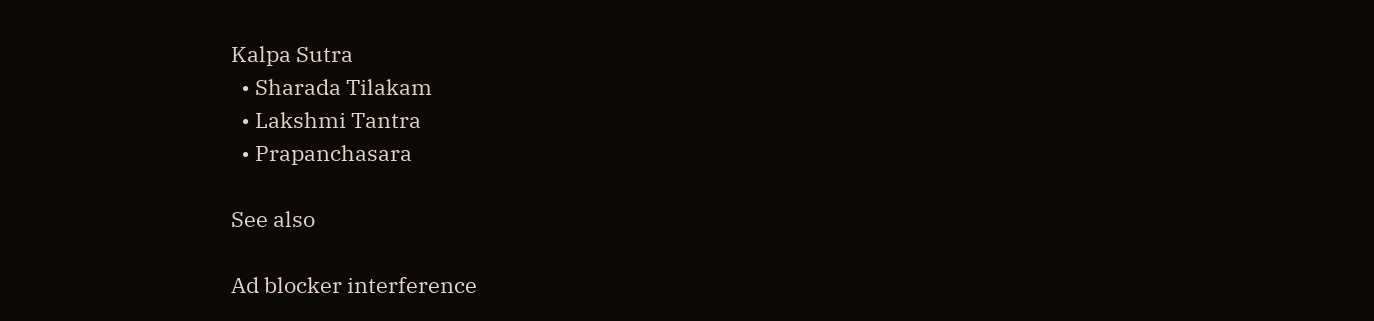Kalpa Sutra
  • Sharada Tilakam
  • Lakshmi Tantra
  • Prapanchasara

See also

Ad blocker interference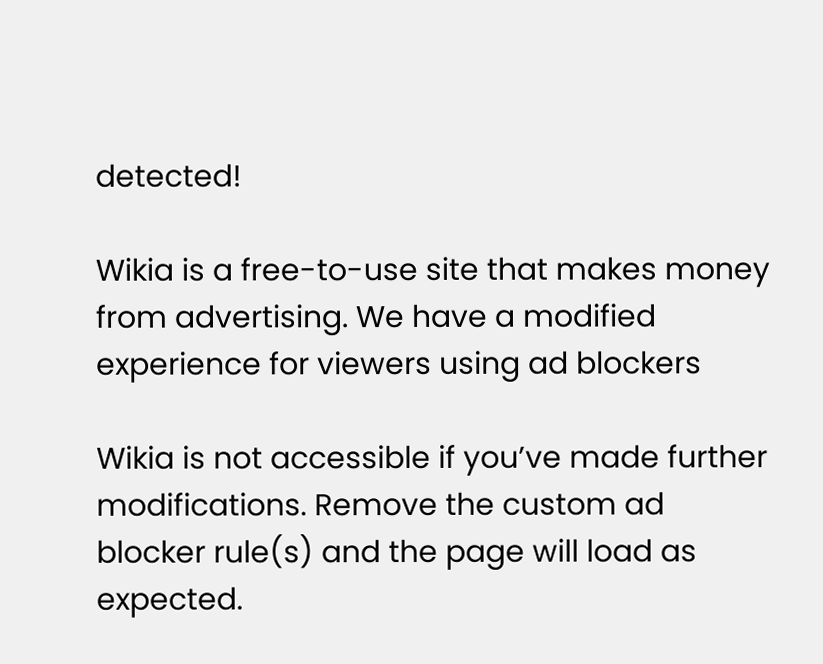detected!

Wikia is a free-to-use site that makes money from advertising. We have a modified experience for viewers using ad blockers

Wikia is not accessible if you’ve made further modifications. Remove the custom ad blocker rule(s) and the page will load as expected.